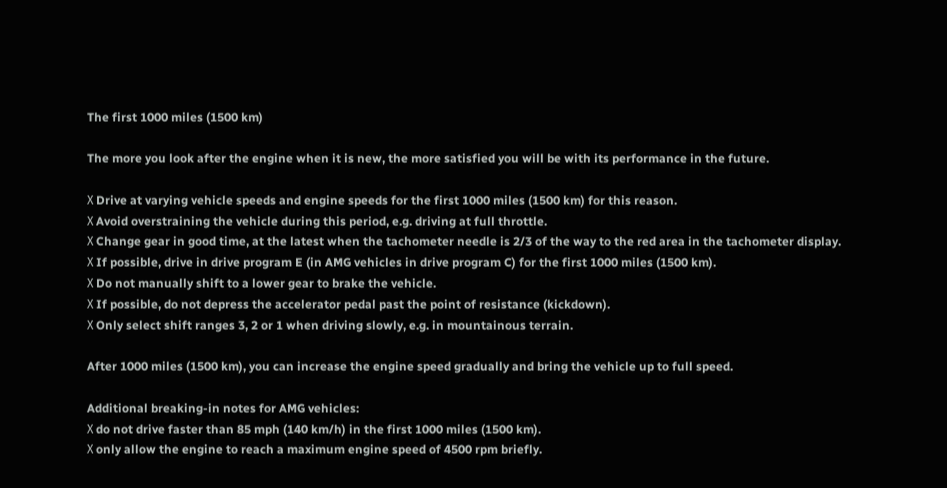The first 1000 miles (1500 km)

The more you look after the engine when it is new, the more satisfied you will be with its performance in the future.

Х Drive at varying vehicle speeds and engine speeds for the first 1000 miles (1500 km) for this reason.
Х Avoid overstraining the vehicle during this period, e.g. driving at full throttle.
Х Change gear in good time, at the latest when the tachometer needle is 2/3 of the way to the red area in the tachometer display.
Х If possible, drive in drive program E (in AMG vehicles in drive program C) for the first 1000 miles (1500 km).
Х Do not manually shift to a lower gear to brake the vehicle.
Х If possible, do not depress the accelerator pedal past the point of resistance (kickdown).
Х Only select shift ranges 3, 2 or 1 when driving slowly, e.g. in mountainous terrain.

After 1000 miles (1500 km), you can increase the engine speed gradually and bring the vehicle up to full speed.

Additional breaking-in notes for AMG vehicles:
Х do not drive faster than 85 mph (140 km/h) in the first 1000 miles (1500 km).
Х only allow the engine to reach a maximum engine speed of 4500 rpm briefly.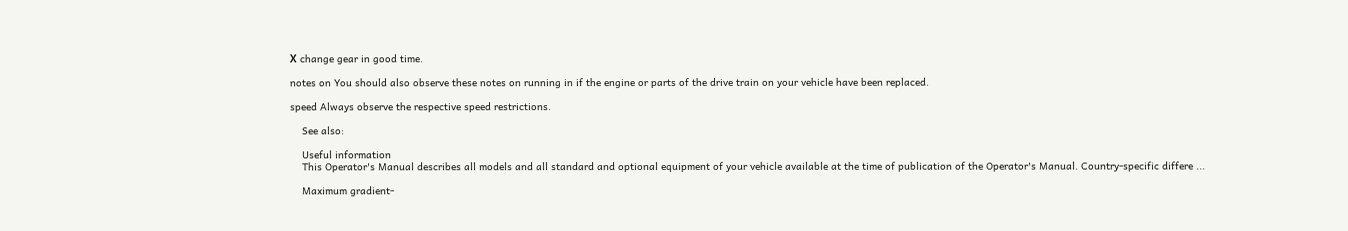Х change gear in good time.

notes on You should also observe these notes on running in if the engine or parts of the drive train on your vehicle have been replaced.

speed Always observe the respective speed restrictions.

    See also:

    Useful information
    This Operator's Manual describes all models and all standard and optional equipment of your vehicle available at the time of publication of the Operator's Manual. Country-specific differe ...

    Maximum gradient-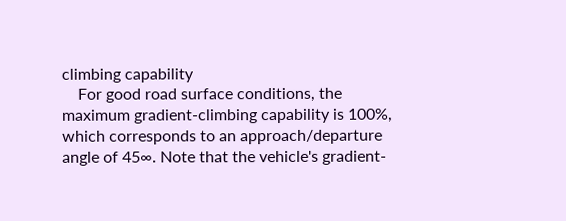climbing capability
    For good road surface conditions, the maximum gradient-climbing capability is 100%, which corresponds to an approach/departure angle of 45∞. Note that the vehicle's gradient-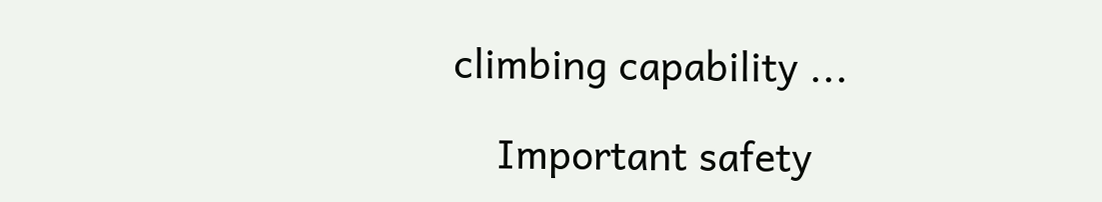climbing capability ...

    Important safety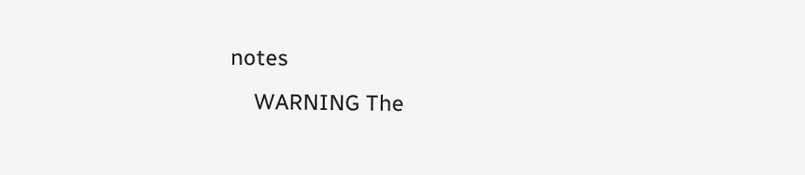notes
    WARNING The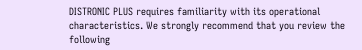DISTRONIC PLUS requires familiarity with its operational characteristics. We strongly recommend that you review the following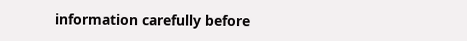information carefully before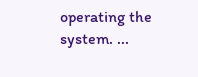operating the system. ...